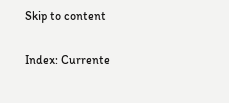Skip to content

Index: Currente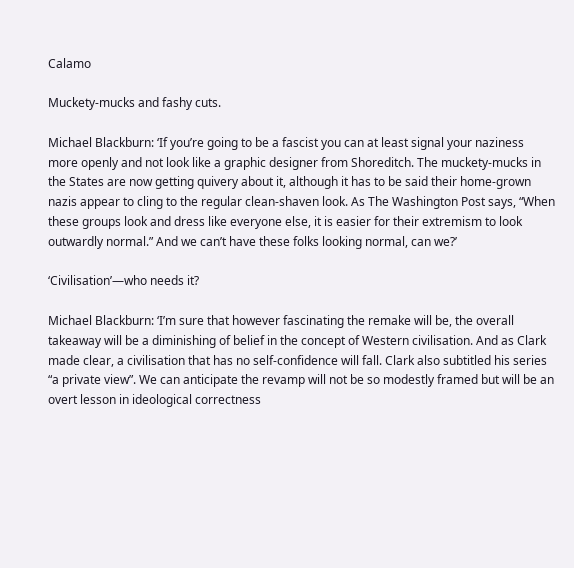Calamo

Muckety-mucks and fashy cuts.

Michael Blackburn: ‘If you’re going to be a fascist you can at least signal your naziness more openly and not look like a graphic designer from Shoreditch. The muckety-mucks in the States are now getting quivery about it, although it has to be said their home-grown nazis appear to cling to the regular clean-shaven look. As The Washington Post says, “When these groups look and dress like everyone else, it is easier for their extremism to look outwardly normal.” And we can’t have these folks looking normal, can we?’

‘Civilisation’—who needs it?

Michael Blackburn: ‘I’m sure that however fascinating the remake will be, the overall takeaway will be a diminishing of belief in the concept of Western civilisation. And as Clark made clear, a civilisation that has no self-confidence will fall. Clark also subtitled his series “a private view”. We can anticipate the revamp will not be so modestly framed but will be an overt lesson in ideological correctness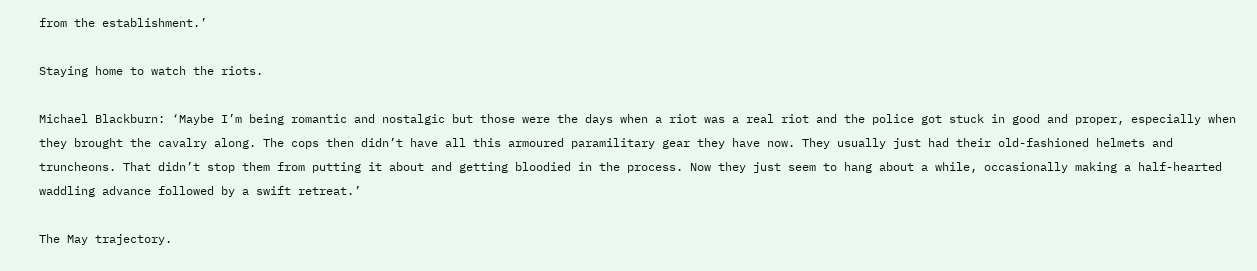from the establishment.’

Staying home to watch the riots.

Michael Blackburn: ‘Maybe I’m being romantic and nostalgic but those were the days when a riot was a real riot and the police got stuck in good and proper, especially when they brought the cavalry along. The cops then didn’t have all this armoured paramilitary gear they have now. They usually just had their old-fashioned helmets and truncheons. That didn’t stop them from putting it about and getting bloodied in the process. Now they just seem to hang about a while, occasionally making a half-hearted waddling advance followed by a swift retreat.’

The May trajectory.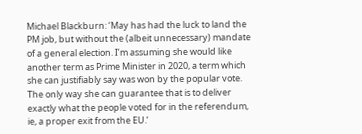Michael Blackburn: ‘May has had the luck to land the PM job, but without the (albeit unnecessary) mandate of a general election. I’m assuming she would like another term as Prime Minister in 2020, a term which she can justifiably say was won by the popular vote. The only way she can guarantee that is to deliver exactly what the people voted for in the referendum, ie, a proper exit from the EU.’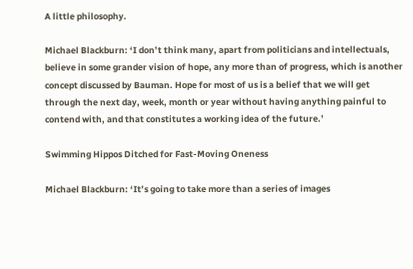A little philosophy.

Michael Blackburn: ‘I don’t think many, apart from politicians and intellectuals, believe in some grander vision of hope, any more than of progress, which is another concept discussed by Bauman. Hope for most of us is a belief that we will get through the next day, week, month or year without having anything painful to contend with, and that constitutes a working idea of the future.’

Swimming Hippos Ditched for Fast-Moving Oneness

Michael Blackburn: ‘It’s going to take more than a series of images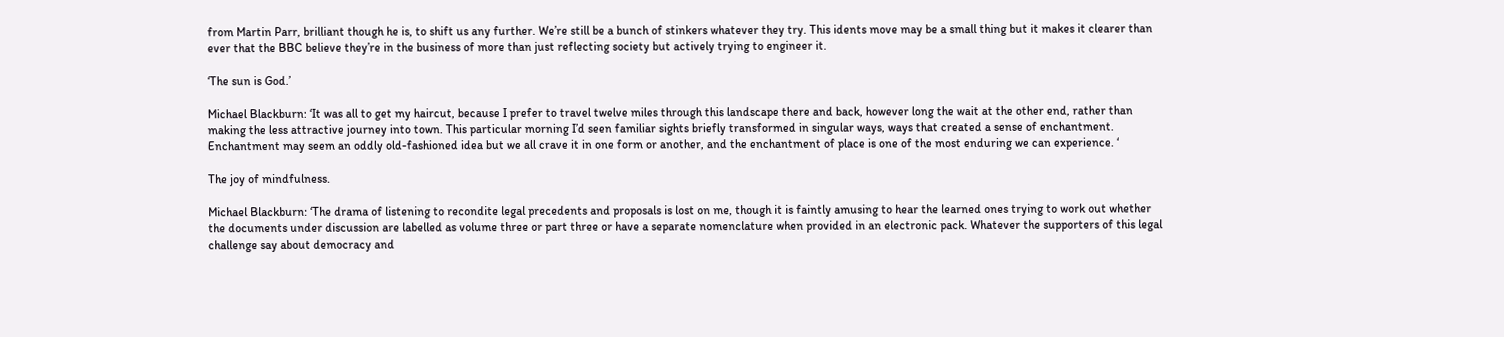from Martin Parr, brilliant though he is, to shift us any further. We’re still be a bunch of stinkers whatever they try. This idents move may be a small thing but it makes it clearer than ever that the BBC believe they’re in the business of more than just reflecting society but actively trying to engineer it.

‘The sun is God.’

Michael Blackburn: ‘It was all to get my haircut, because I prefer to travel twelve miles through this landscape there and back, however long the wait at the other end, rather than making the less attractive journey into town. This particular morning I’d seen familiar sights briefly transformed in singular ways, ways that created a sense of enchantment. Enchantment may seem an oddly old-fashioned idea but we all crave it in one form or another, and the enchantment of place is one of the most enduring we can experience. ‘

The joy of mindfulness.

Michael Blackburn: ‘The drama of listening to recondite legal precedents and proposals is lost on me, though it is faintly amusing to hear the learned ones trying to work out whether the documents under discussion are labelled as volume three or part three or have a separate nomenclature when provided in an electronic pack. Whatever the supporters of this legal challenge say about democracy and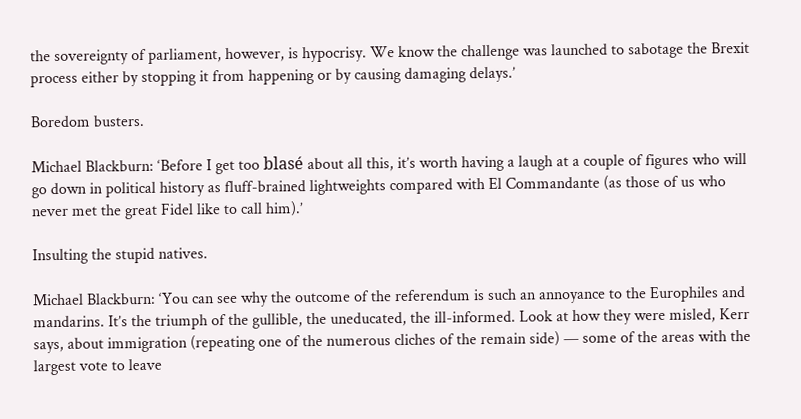the sovereignty of parliament, however, is hypocrisy. We know the challenge was launched to sabotage the Brexit process either by stopping it from happening or by causing damaging delays.’

Boredom busters.

Michael Blackburn: ‘Before I get too blasé about all this, it’s worth having a laugh at a couple of figures who will go down in political history as fluff-brained lightweights compared with El Commandante (as those of us who never met the great Fidel like to call him).’

Insulting the stupid natives.

Michael Blackburn: ‘You can see why the outcome of the referendum is such an annoyance to the Europhiles and mandarins. It’s the triumph of the gullible, the uneducated, the ill-informed. Look at how they were misled, Kerr says, about immigration (repeating one of the numerous cliches of the remain side) — some of the areas with the largest vote to leave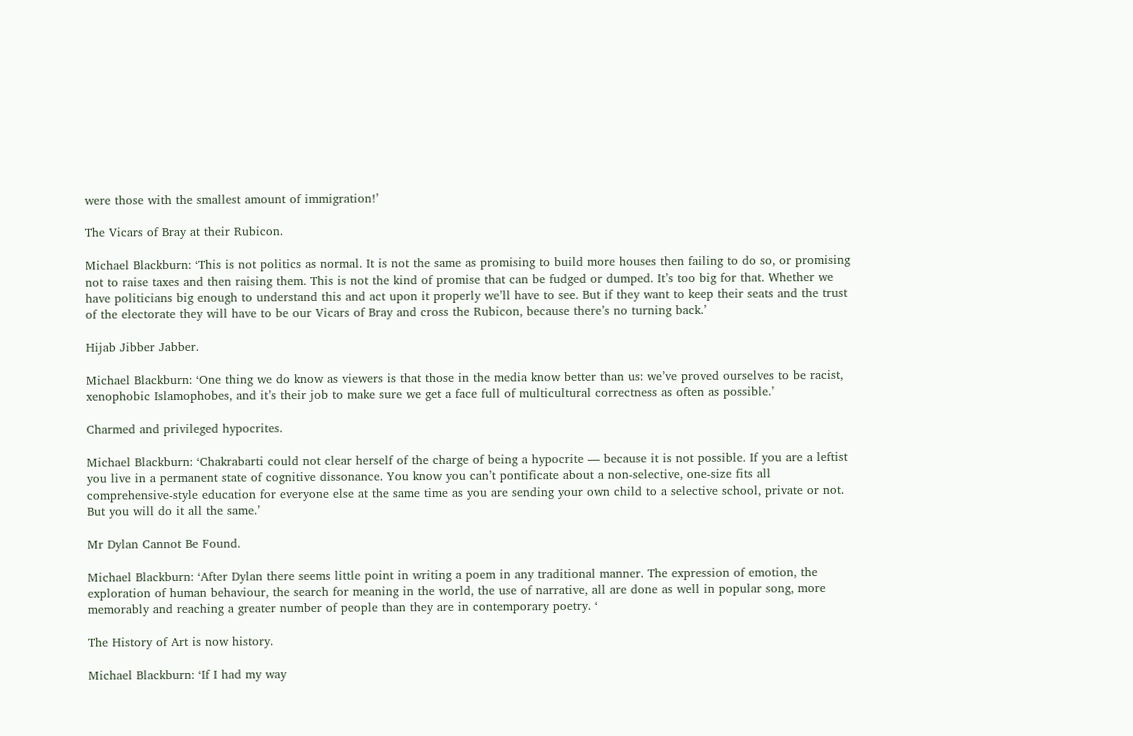were those with the smallest amount of immigration!’

The Vicars of Bray at their Rubicon.

Michael Blackburn: ‘This is not politics as normal. It is not the same as promising to build more houses then failing to do so, or promising not to raise taxes and then raising them. This is not the kind of promise that can be fudged or dumped. It’s too big for that. Whether we have politicians big enough to understand this and act upon it properly we’ll have to see. But if they want to keep their seats and the trust of the electorate they will have to be our Vicars of Bray and cross the Rubicon, because there’s no turning back.’

Hijab Jibber Jabber.

Michael Blackburn: ‘One thing we do know as viewers is that those in the media know better than us: we’ve proved ourselves to be racist, xenophobic Islamophobes, and it’s their job to make sure we get a face full of multicultural correctness as often as possible.’

Charmed and privileged hypocrites.

Michael Blackburn: ‘Chakrabarti could not clear herself of the charge of being a hypocrite — because it is not possible. If you are a leftist you live in a permanent state of cognitive dissonance. You know you can’t pontificate about a non-selective, one-size fits all comprehensive-style education for everyone else at the same time as you are sending your own child to a selective school, private or not. But you will do it all the same.’

Mr Dylan Cannot Be Found.

Michael Blackburn: ‘After Dylan there seems little point in writing a poem in any traditional manner. The expression of emotion, the exploration of human behaviour, the search for meaning in the world, the use of narrative, all are done as well in popular song, more memorably and reaching a greater number of people than they are in contemporary poetry. ‘

The History of Art is now history.

Michael Blackburn: ‘If I had my way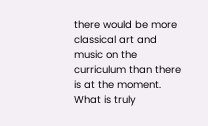there would be more classical art and music on the curriculum than there is at the moment. What is truly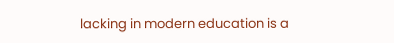lacking in modern education is a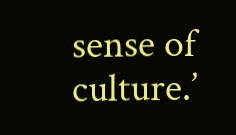sense of culture.’